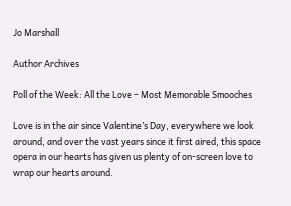Jo Marshall

Author Archives

Poll of the Week: All the Love – Most Memorable Smooches

Love is in the air since Valentine’s Day, everywhere we look around, and over the vast years since it first aired, this space opera in our hearts has given us plenty of on-screen love to wrap our hearts around.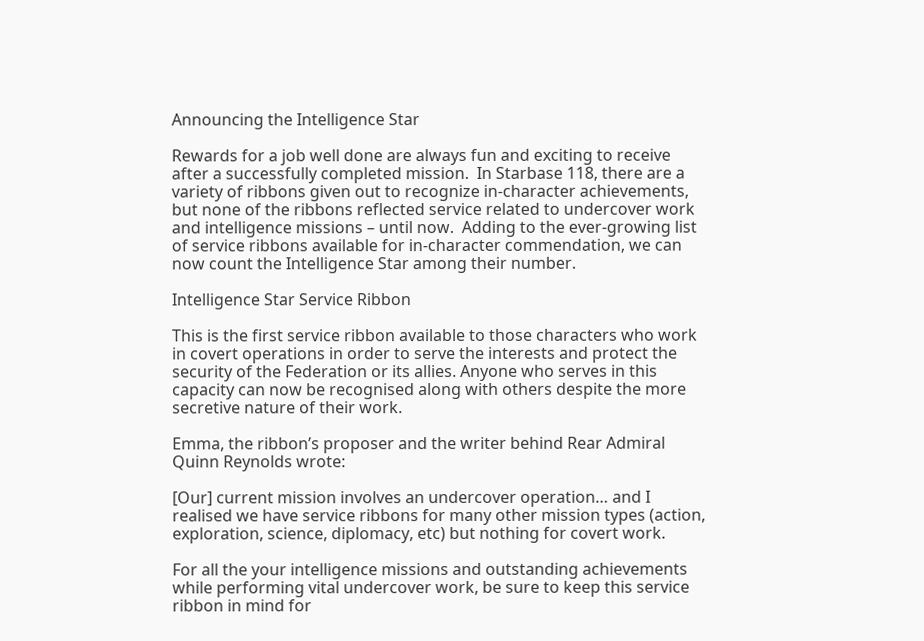Announcing the Intelligence Star

Rewards for a job well done are always fun and exciting to receive after a successfully completed mission.  In Starbase 118, there are a variety of ribbons given out to recognize in-character achievements, but none of the ribbons reflected service related to undercover work and intelligence missions – until now.  Adding to the ever-growing list of service ribbons available for in-character commendation, we can now count the Intelligence Star among their number.

Intelligence Star Service Ribbon

This is the first service ribbon available to those characters who work in covert operations in order to serve the interests and protect the security of the Federation or its allies. Anyone who serves in this capacity can now be recognised along with others despite the more secretive nature of their work.

Emma, the ribbon’s proposer and the writer behind Rear Admiral Quinn Reynolds wrote:

[Our] current mission involves an undercover operation… and I realised we have service ribbons for many other mission types (action, exploration, science, diplomacy, etc) but nothing for covert work.

For all the your intelligence missions and outstanding achievements while performing vital undercover work, be sure to keep this service ribbon in mind for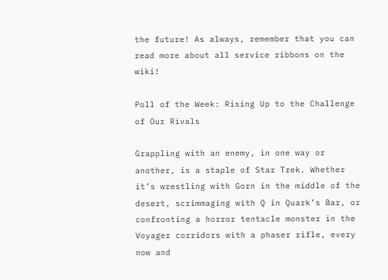the future! As always, remember that you can read more about all service ribbons on the wiki!

Poll of the Week: Rising Up to the Challenge of Our Rivals

Grappling with an enemy, in one way or another, is a staple of Star Trek. Whether it’s wrestling with Gorn in the middle of the desert, scrimmaging with Q in Quark’s Bar, or confronting a horror tentacle monster in the Voyager corridors with a phaser rifle, every now and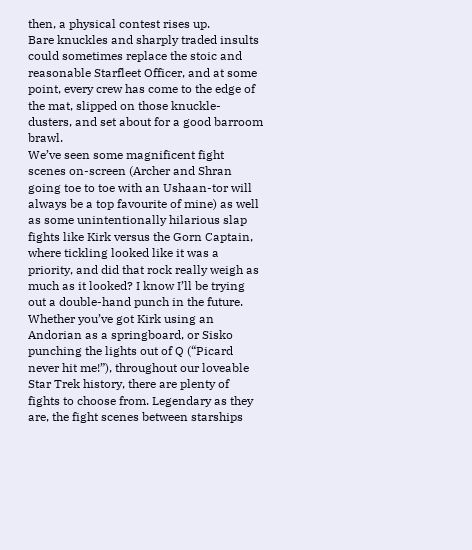then, a physical contest rises up.
Bare knuckles and sharply traded insults could sometimes replace the stoic and reasonable Starfleet Officer, and at some point, every crew has come to the edge of the mat, slipped on those knuckle-dusters, and set about for a good barroom brawl.
We’ve seen some magnificent fight scenes on-screen (Archer and Shran going toe to toe with an Ushaan-tor will always be a top favourite of mine) as well as some unintentionally hilarious slap fights like Kirk versus the Gorn Captain, where tickling looked like it was a priority, and did that rock really weigh as much as it looked? I know I’ll be trying out a double-hand punch in the future.
Whether you’ve got Kirk using an Andorian as a springboard, or Sisko punching the lights out of Q (“Picard never hit me!”), throughout our loveable Star Trek history, there are plenty of fights to choose from. Legendary as they are, the fight scenes between starships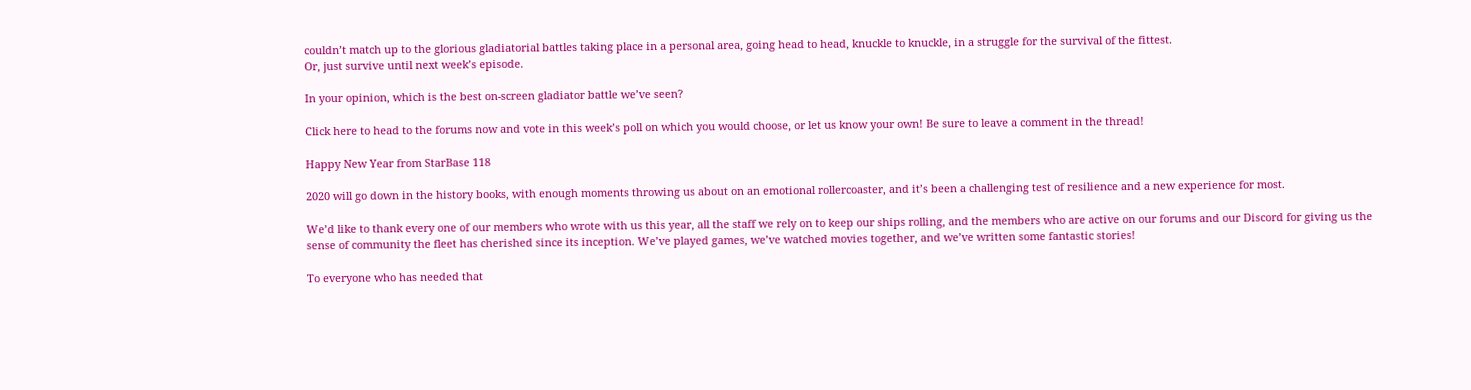couldn’t match up to the glorious gladiatorial battles taking place in a personal area, going head to head, knuckle to knuckle, in a struggle for the survival of the fittest.
Or, just survive until next week’s episode.

In your opinion, which is the best on-screen gladiator battle we’ve seen?

Click here to head to the forums now and vote in this week’s poll on which you would choose, or let us know your own! Be sure to leave a comment in the thread!

Happy New Year from StarBase 118

2020 will go down in the history books, with enough moments throwing us about on an emotional rollercoaster, and it’s been a challenging test of resilience and a new experience for most.

We’d like to thank every one of our members who wrote with us this year, all the staff we rely on to keep our ships rolling, and the members who are active on our forums and our Discord for giving us the sense of community the fleet has cherished since its inception. We’ve played games, we’ve watched movies together, and we’ve written some fantastic stories!

To everyone who has needed that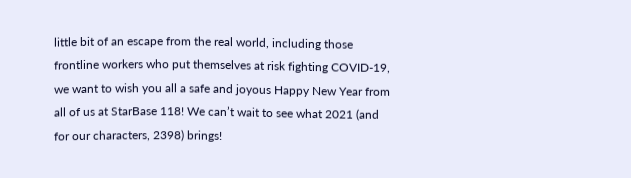little bit of an escape from the real world, including those frontline workers who put themselves at risk fighting COVID-19, we want to wish you all a safe and joyous Happy New Year from all of us at StarBase 118! We can’t wait to see what 2021 (and for our characters, 2398) brings!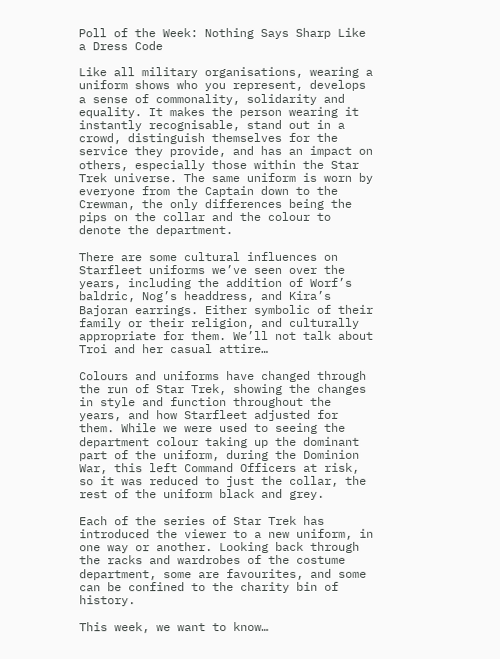Poll of the Week: Nothing Says Sharp Like a Dress Code

Like all military organisations, wearing a uniform shows who you represent, develops a sense of commonality, solidarity and equality. It makes the person wearing it instantly recognisable, stand out in a crowd, distinguish themselves for the service they provide, and has an impact on others, especially those within the Star Trek universe. The same uniform is worn by everyone from the Captain down to the Crewman, the only differences being the pips on the collar and the colour to denote the department.

There are some cultural influences on Starfleet uniforms we’ve seen over the years, including the addition of Worf’s baldric, Nog’s headdress, and Kira’s Bajoran earrings. Either symbolic of their family or their religion, and culturally appropriate for them. We’ll not talk about Troi and her casual attire…

Colours and uniforms have changed through the run of Star Trek, showing the changes in style and function throughout the years, and how Starfleet adjusted for them. While we were used to seeing the department colour taking up the dominant part of the uniform, during the Dominion War, this left Command Officers at risk, so it was reduced to just the collar, the rest of the uniform black and grey.

Each of the series of Star Trek has introduced the viewer to a new uniform, in one way or another. Looking back through the racks and wardrobes of the costume department, some are favourites, and some can be confined to the charity bin of history.

This week, we want to know…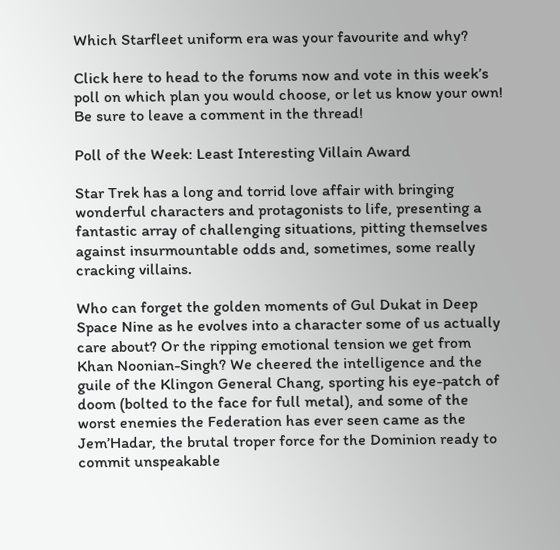Which Starfleet uniform era was your favourite and why?

Click here to head to the forums now and vote in this week’s poll on which plan you would choose, or let us know your own! Be sure to leave a comment in the thread!

Poll of the Week: Least Interesting Villain Award

Star Trek has a long and torrid love affair with bringing wonderful characters and protagonists to life, presenting a fantastic array of challenging situations, pitting themselves against insurmountable odds and, sometimes, some really cracking villains.

Who can forget the golden moments of Gul Dukat in Deep Space Nine as he evolves into a character some of us actually care about? Or the ripping emotional tension we get from Khan Noonian-Singh? We cheered the intelligence and the guile of the Klingon General Chang, sporting his eye-patch of doom (bolted to the face for full metal), and some of the worst enemies the Federation has ever seen came as the Jem’Hadar, the brutal troper force for the Dominion ready to commit unspeakable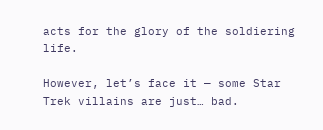acts for the glory of the soldiering life.

However, let’s face it — some Star Trek villains are just… bad.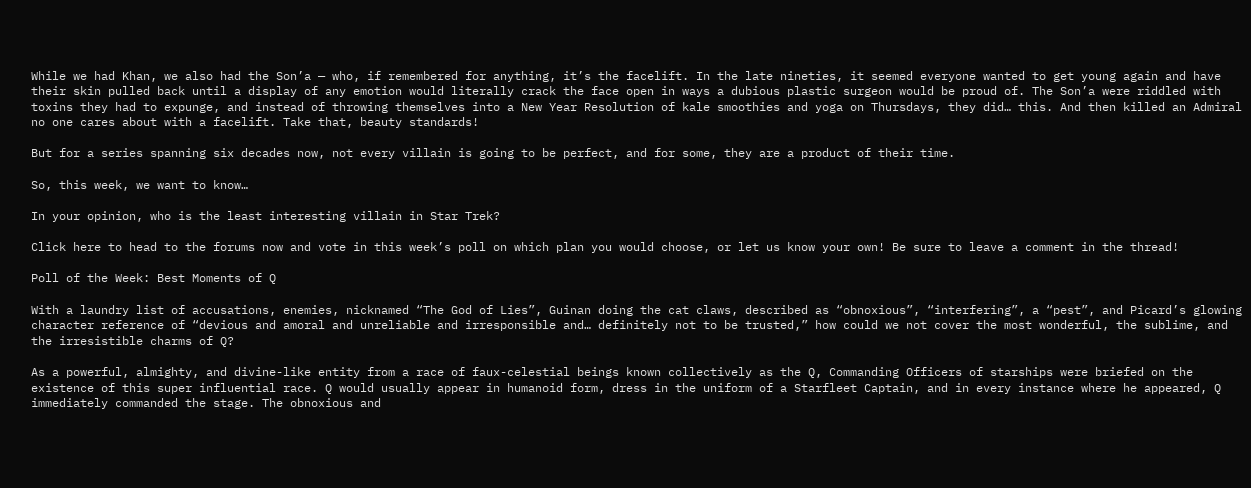While we had Khan, we also had the Son’a — who, if remembered for anything, it’s the facelift. In the late nineties, it seemed everyone wanted to get young again and have their skin pulled back until a display of any emotion would literally crack the face open in ways a dubious plastic surgeon would be proud of. The Son’a were riddled with toxins they had to expunge, and instead of throwing themselves into a New Year Resolution of kale smoothies and yoga on Thursdays, they did… this. And then killed an Admiral no one cares about with a facelift. Take that, beauty standards!

But for a series spanning six decades now, not every villain is going to be perfect, and for some, they are a product of their time.

So, this week, we want to know…

In your opinion, who is the least interesting villain in Star Trek?

Click here to head to the forums now and vote in this week’s poll on which plan you would choose, or let us know your own! Be sure to leave a comment in the thread!

Poll of the Week: Best Moments of Q

With a laundry list of accusations, enemies, nicknamed “The God of Lies”, Guinan doing the cat claws, described as “obnoxious”, “interfering”, a “pest”, and Picard’s glowing character reference of “devious and amoral and unreliable and irresponsible and… definitely not to be trusted,” how could we not cover the most wonderful, the sublime, and the irresistible charms of Q?

As a powerful, almighty, and divine-like entity from a race of faux-celestial beings known collectively as the Q, Commanding Officers of starships were briefed on the existence of this super influential race. Q would usually appear in humanoid form, dress in the uniform of a Starfleet Captain, and in every instance where he appeared, Q immediately commanded the stage. The obnoxious and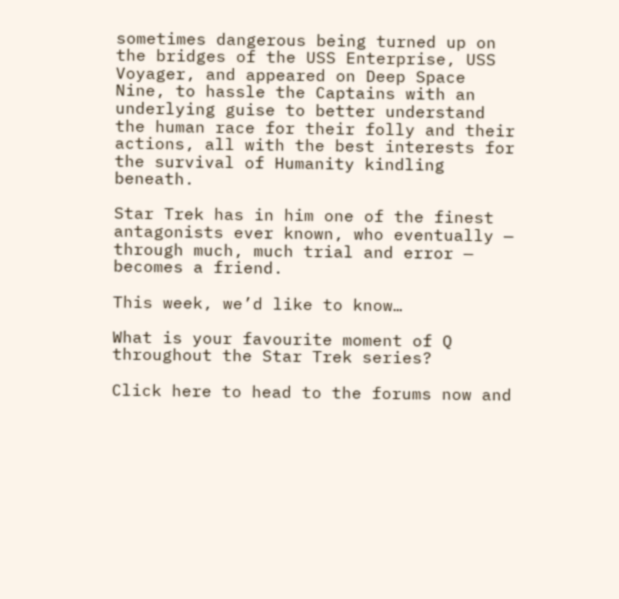sometimes dangerous being turned up on the bridges of the USS Enterprise, USS Voyager, and appeared on Deep Space Nine, to hassle the Captains with an underlying guise to better understand the human race for their folly and their actions, all with the best interests for the survival of Humanity kindling beneath.

Star Trek has in him one of the finest antagonists ever known, who eventually — through much, much trial and error — becomes a friend.

This week, we’d like to know…

What is your favourite moment of Q throughout the Star Trek series?

Click here to head to the forums now and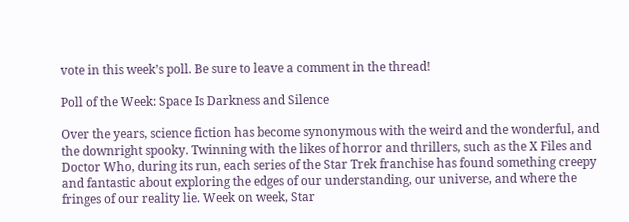vote in this week’s poll. Be sure to leave a comment in the thread!

Poll of the Week: Space Is Darkness and Silence

Over the years, science fiction has become synonymous with the weird and the wonderful, and the downright spooky. Twinning with the likes of horror and thrillers, such as the X Files and Doctor Who, during its run, each series of the Star Trek franchise has found something creepy and fantastic about exploring the edges of our understanding, our universe, and where the fringes of our reality lie. Week on week, Star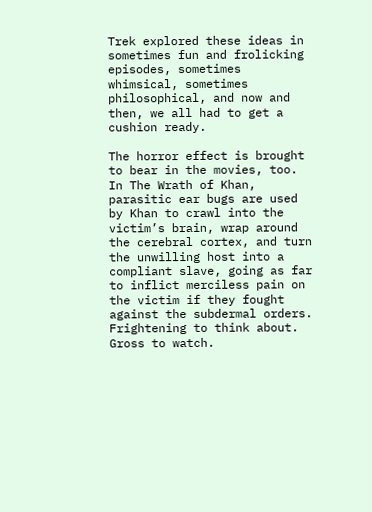Trek explored these ideas in sometimes fun and frolicking episodes, sometimes whimsical, sometimes philosophical, and now and then, we all had to get a cushion ready.

The horror effect is brought to bear in the movies, too. In The Wrath of Khan, parasitic ear bugs are used by Khan to crawl into the victim’s brain, wrap around the cerebral cortex, and turn the unwilling host into a compliant slave, going as far to inflict merciless pain on the victim if they fought against the subdermal orders. Frightening to think about. Gross to watch.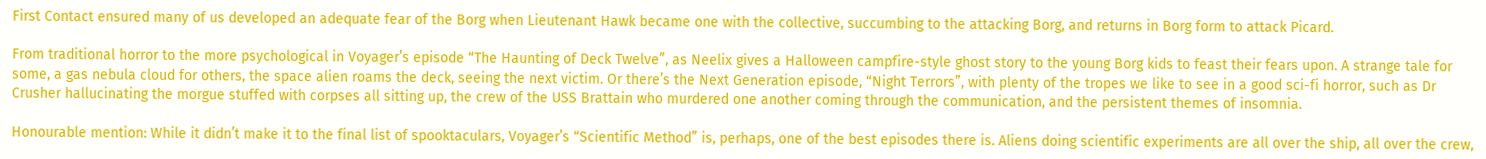First Contact ensured many of us developed an adequate fear of the Borg when Lieutenant Hawk became one with the collective, succumbing to the attacking Borg, and returns in Borg form to attack Picard.

From traditional horror to the more psychological in Voyager’s episode “The Haunting of Deck Twelve”, as Neelix gives a Halloween campfire-style ghost story to the young Borg kids to feast their fears upon. A strange tale for some, a gas nebula cloud for others, the space alien roams the deck, seeing the next victim. Or there’s the Next Generation episode, “Night Terrors”, with plenty of the tropes we like to see in a good sci-fi horror, such as Dr Crusher hallucinating the morgue stuffed with corpses all sitting up, the crew of the USS Brattain who murdered one another coming through the communication, and the persistent themes of insomnia.

Honourable mention: While it didn’t make it to the final list of spooktaculars, Voyager’s “Scientific Method” is, perhaps, one of the best episodes there is. Aliens doing scientific experiments are all over the ship, all over the crew,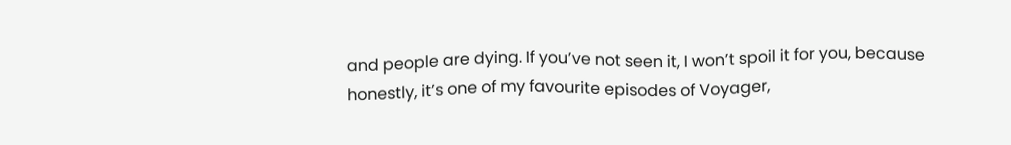and people are dying. If you’ve not seen it, I won’t spoil it for you, because honestly, it’s one of my favourite episodes of Voyager,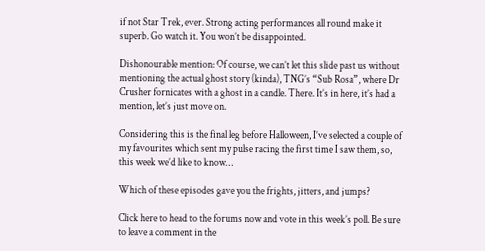if not Star Trek, ever. Strong acting performances all round make it superb. Go watch it. You won’t be disappointed.

Dishonourable mention: Of course, we can’t let this slide past us without mentioning the actual ghost story (kinda), TNG’s “Sub Rosa”, where Dr Crusher fornicates with a ghost in a candle. There. It’s in here, it’s had a mention, let’s just move on.

Considering this is the final leg before Halloween, I’ve selected a couple of my favourites which sent my pulse racing the first time I saw them, so, this week we’d like to know…

Which of these episodes gave you the frights, jitters, and jumps?

Click here to head to the forums now and vote in this week’s poll. Be sure to leave a comment in the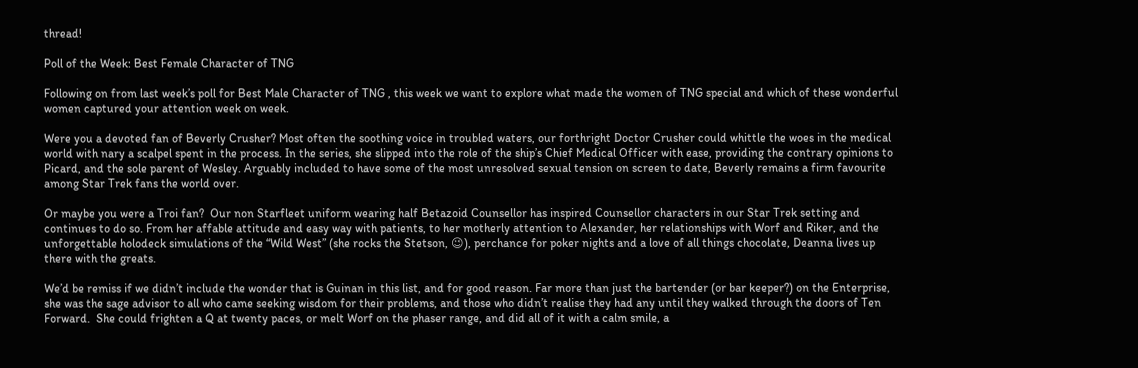thread!

Poll of the Week: Best Female Character of TNG

Following on from last week’s poll for Best Male Character of TNG , this week we want to explore what made the women of TNG special and which of these wonderful women captured your attention week on week.

Were you a devoted fan of Beverly Crusher? Most often the soothing voice in troubled waters, our forthright Doctor Crusher could whittle the woes in the medical world with nary a scalpel spent in the process. In the series, she slipped into the role of the ship’s Chief Medical Officer with ease, providing the contrary opinions to Picard, and the sole parent of Wesley. Arguably included to have some of the most unresolved sexual tension on screen to date, Beverly remains a firm favourite among Star Trek fans the world over.

Or maybe you were a Troi fan?  Our non Starfleet uniform wearing half Betazoid Counsellor has inspired Counsellor characters in our Star Trek setting and continues to do so. From her affable attitude and easy way with patients, to her motherly attention to Alexander, her relationships with Worf and Riker, and the unforgettable holodeck simulations of the “Wild West” (she rocks the Stetson, 😉), perchance for poker nights and a love of all things chocolate, Deanna lives up there with the greats.

We’d be remiss if we didn’t include the wonder that is Guinan in this list, and for good reason. Far more than just the bartender (or bar keeper?) on the Enterprise, she was the sage advisor to all who came seeking wisdom for their problems, and those who didn’t realise they had any until they walked through the doors of Ten Forward.  She could frighten a Q at twenty paces, or melt Worf on the phaser range, and did all of it with a calm smile, a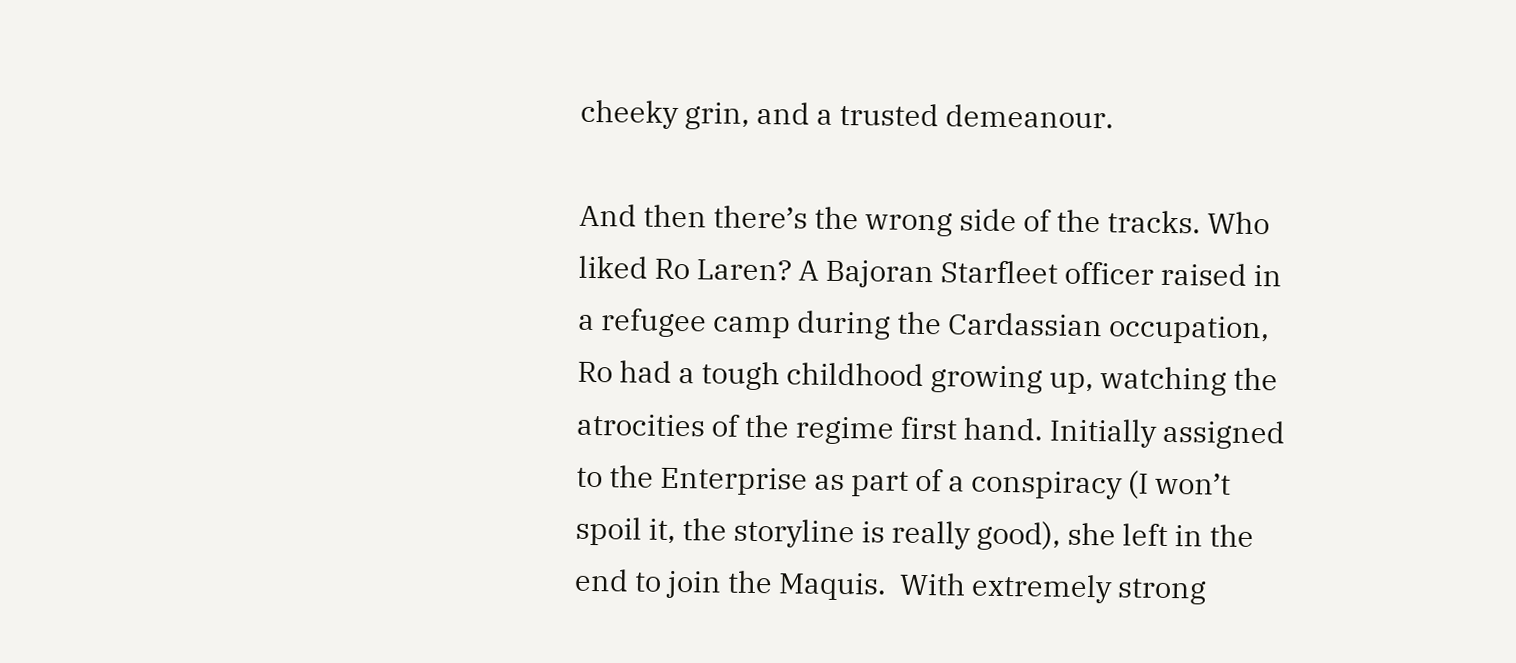cheeky grin, and a trusted demeanour.

And then there’s the wrong side of the tracks. Who liked Ro Laren? A Bajoran Starfleet officer raised in a refugee camp during the Cardassian occupation, Ro had a tough childhood growing up, watching the atrocities of the regime first hand. Initially assigned to the Enterprise as part of a conspiracy (I won’t spoil it, the storyline is really good), she left in the end to join the Maquis.  With extremely strong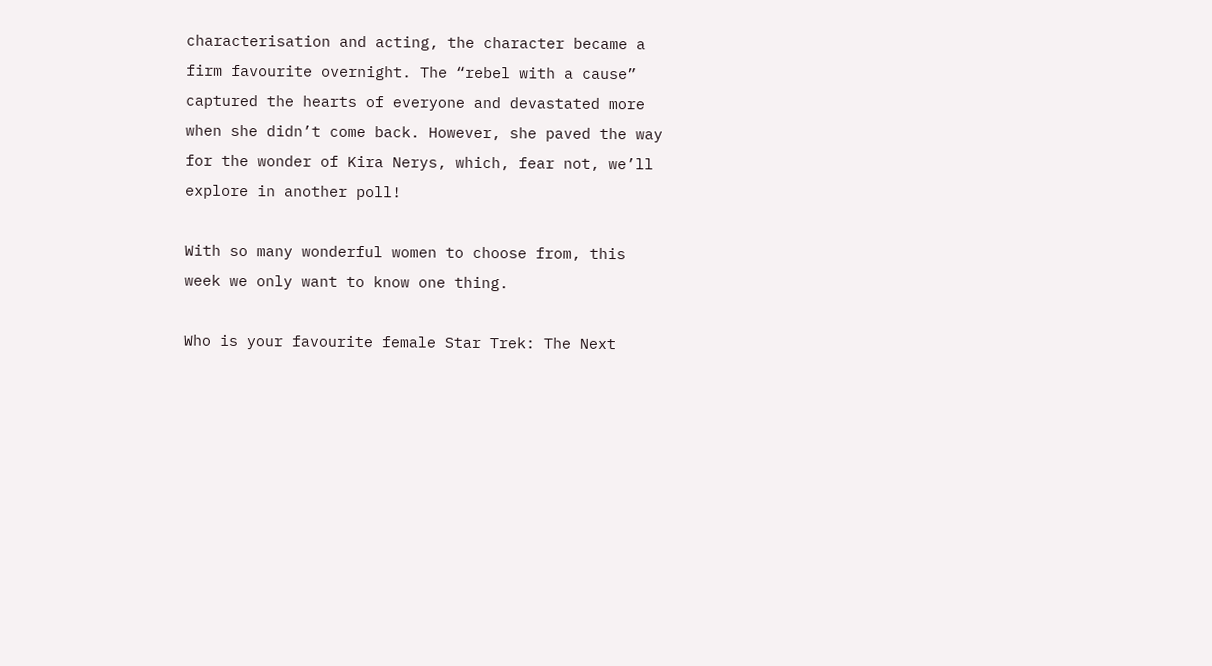characterisation and acting, the character became a firm favourite overnight. The “rebel with a cause” captured the hearts of everyone and devastated more when she didn’t come back. However, she paved the way for the wonder of Kira Nerys, which, fear not, we’ll explore in another poll!

With so many wonderful women to choose from, this week we only want to know one thing.

Who is your favourite female Star Trek: The Next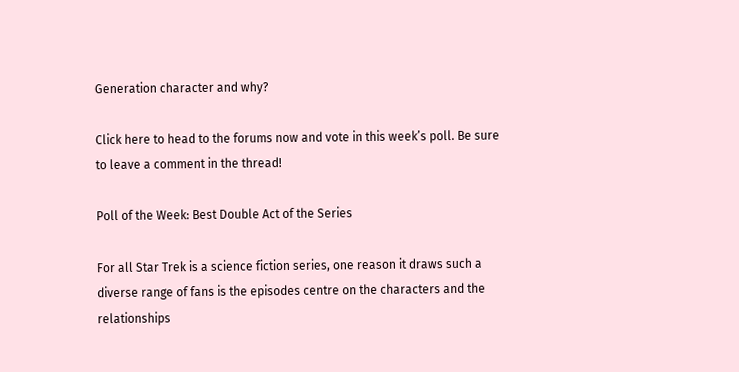Generation character and why?

Click here to head to the forums now and vote in this week’s poll. Be sure to leave a comment in the thread!

Poll of the Week: Best Double Act of the Series

For all Star Trek is a science fiction series, one reason it draws such a diverse range of fans is the episodes centre on the characters and the relationships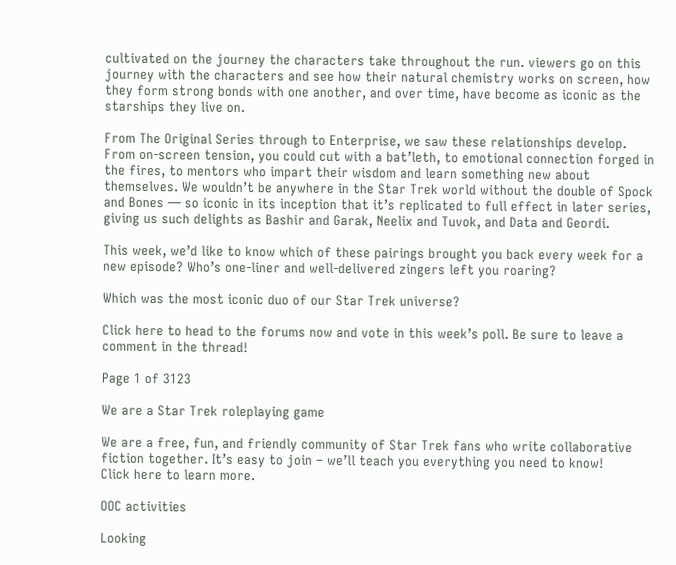cultivated on the journey the characters take throughout the run. viewers go on this journey with the characters and see how their natural chemistry works on screen, how they form strong bonds with one another, and over time, have become as iconic as the starships they live on.

From The Original Series through to Enterprise, we saw these relationships develop. From on-screen tension, you could cut with a bat’leth, to emotional connection forged in the fires, to mentors who impart their wisdom and learn something new about themselves. We wouldn’t be anywhere in the Star Trek world without the double of Spock and Bones — so iconic in its inception that it’s replicated to full effect in later series, giving us such delights as Bashir and Garak, Neelix and Tuvok, and Data and Geordi.

This week, we’d like to know which of these pairings brought you back every week for a new episode? Who’s one-liner and well-delivered zingers left you roaring?

Which was the most iconic duo of our Star Trek universe?

Click here to head to the forums now and vote in this week’s poll. Be sure to leave a comment in the thread!

Page 1 of 3123

We are a Star Trek roleplaying game

We are a free, fun, and friendly community of Star Trek fans who write collaborative fiction together. It’s easy to join – we’ll teach you everything you need to know!
Click here to learn more.

OOC activities

Looking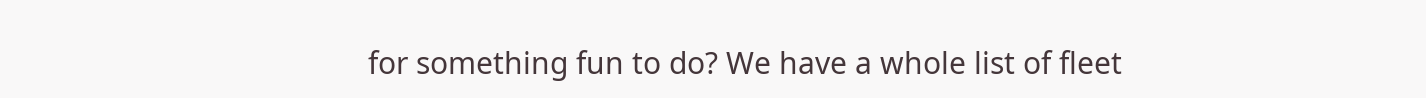for something fun to do? We have a whole list of fleet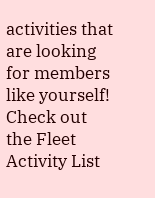activities that are looking for members like yourself! Check out the Fleet Activity List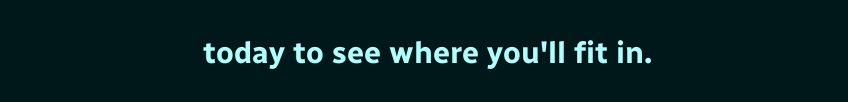today to see where you'll fit in.